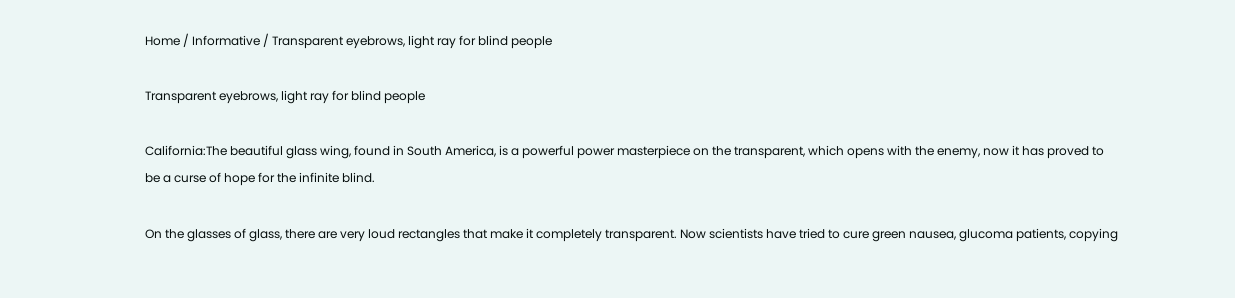Home / Informative / Transparent eyebrows, light ray for blind people

Transparent eyebrows, light ray for blind people

California:The beautiful glass wing, found in South America, is a powerful power masterpiece on the transparent, which opens with the enemy, now it has proved to be a curse of hope for the infinite blind.

On the glasses of glass, there are very loud rectangles that make it completely transparent. Now scientists have tried to cure green nausea, glucoma patients, copying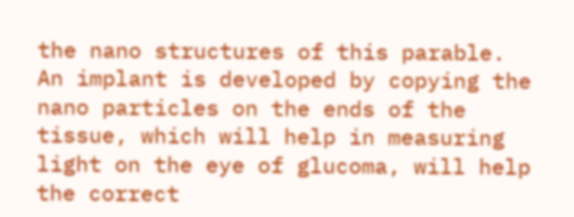the nano structures of this parable. An implant is developed by copying the nano particles on the ends of the tissue, which will help in measuring light on the eye of glucoma, will help the correct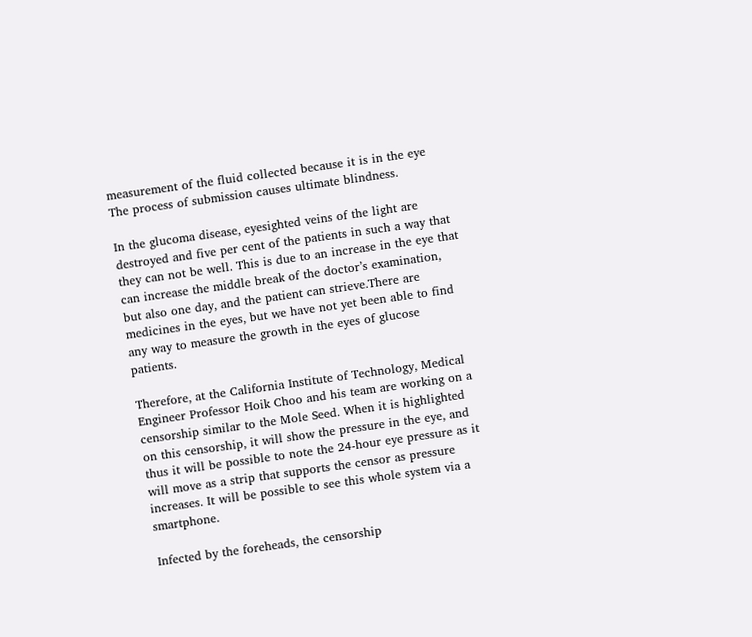measurement of the fluid collected because it is in the eye The process of submission causes ultimate blindness.

In the glucoma disease, eyesighted veins of the light are destroyed and five per cent of the patients in such a way that they can not be well. This is due to an increase in the eye that can increase the middle break of the doctor’s examination, but also one day, and the patient can strieve.There are medicines in the eyes, but we have not yet been able to find any way to measure the growth in the eyes of glucose patients.

Therefore, at the California Institute of Technology, Medical Engineer Professor Hoik Choo and his team are working on a censorship similar to the Mole Seed. When it is highlighted on this censorship, it will show the pressure in the eye, and thus it will be possible to note the 24-hour eye pressure as it will move as a strip that supports the censor as pressure increases. It will be possible to see this whole system via a smartphone.

Infected by the foreheads, the censorship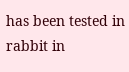has been tested in rabbit in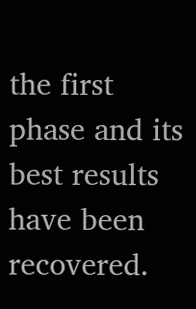the first phase and its best results have been recovered.